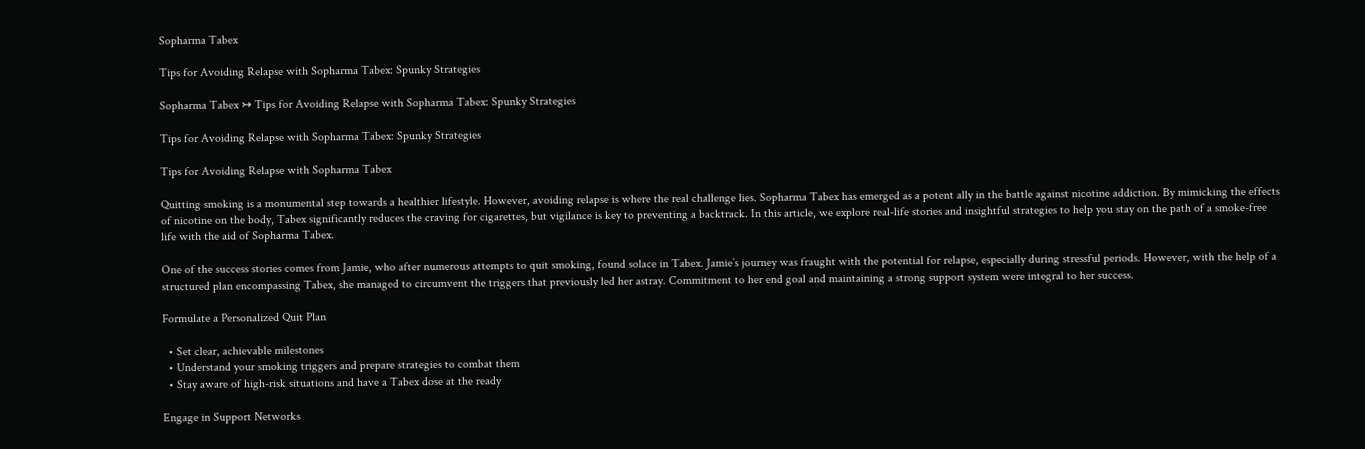Sopharma Tabex

Tips for Avoiding Relapse with Sopharma Tabex: Spunky Strategies

Sopharma Tabex ↣ Tips for Avoiding Relapse with Sopharma Tabex: Spunky Strategies

Tips for Avoiding Relapse with Sopharma Tabex: Spunky Strategies

Tips for Avoiding Relapse with Sopharma Tabex

Quitting smoking is a monumental step towards a healthier lifestyle. However, avoiding relapse is where the real challenge lies. Sopharma Tabex has emerged as a potent ally in the battle against nicotine addiction. By mimicking the effects of nicotine on the body, Tabex significantly reduces the craving for cigarettes, but vigilance is key to preventing a backtrack. In this article, we explore real-life stories and insightful strategies to help you stay on the path of a smoke-free life with the aid of Sopharma Tabex.

One of the success stories comes from Jamie, who after numerous attempts to quit smoking, found solace in Tabex. Jamie’s journey was fraught with the potential for relapse, especially during stressful periods. However, with the help of a structured plan encompassing Tabex, she managed to circumvent the triggers that previously led her astray. Commitment to her end goal and maintaining a strong support system were integral to her success.

Formulate a Personalized Quit Plan

  • Set clear, achievable milestones
  • Understand your smoking triggers and prepare strategies to combat them
  • Stay aware of high-risk situations and have a Tabex dose at the ready

Engage in Support Networks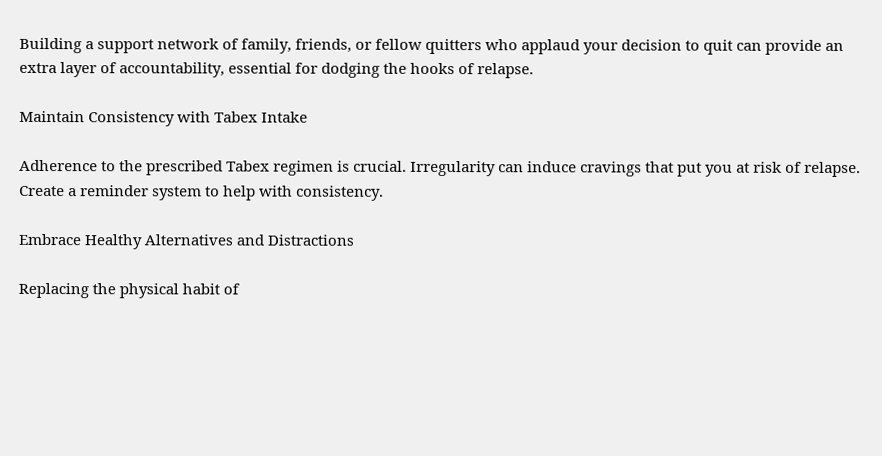Building a support network of family, friends, or fellow quitters who applaud your decision to quit can provide an extra layer of accountability, essential for dodging the hooks of relapse.

Maintain Consistency with Tabex Intake

Adherence to the prescribed Tabex regimen is crucial. Irregularity can induce cravings that put you at risk of relapse. Create a reminder system to help with consistency.

Embrace Healthy Alternatives and Distractions

Replacing the physical habit of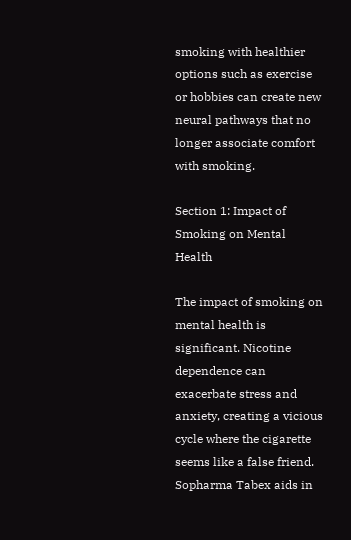smoking with healthier options such as exercise or hobbies can create new neural pathways that no longer associate comfort with smoking.

Section 1: Impact of Smoking on Mental Health

The impact of smoking on mental health is significant. Nicotine dependence can exacerbate stress and anxiety, creating a vicious cycle where the cigarette seems like a false friend. Sopharma Tabex aids in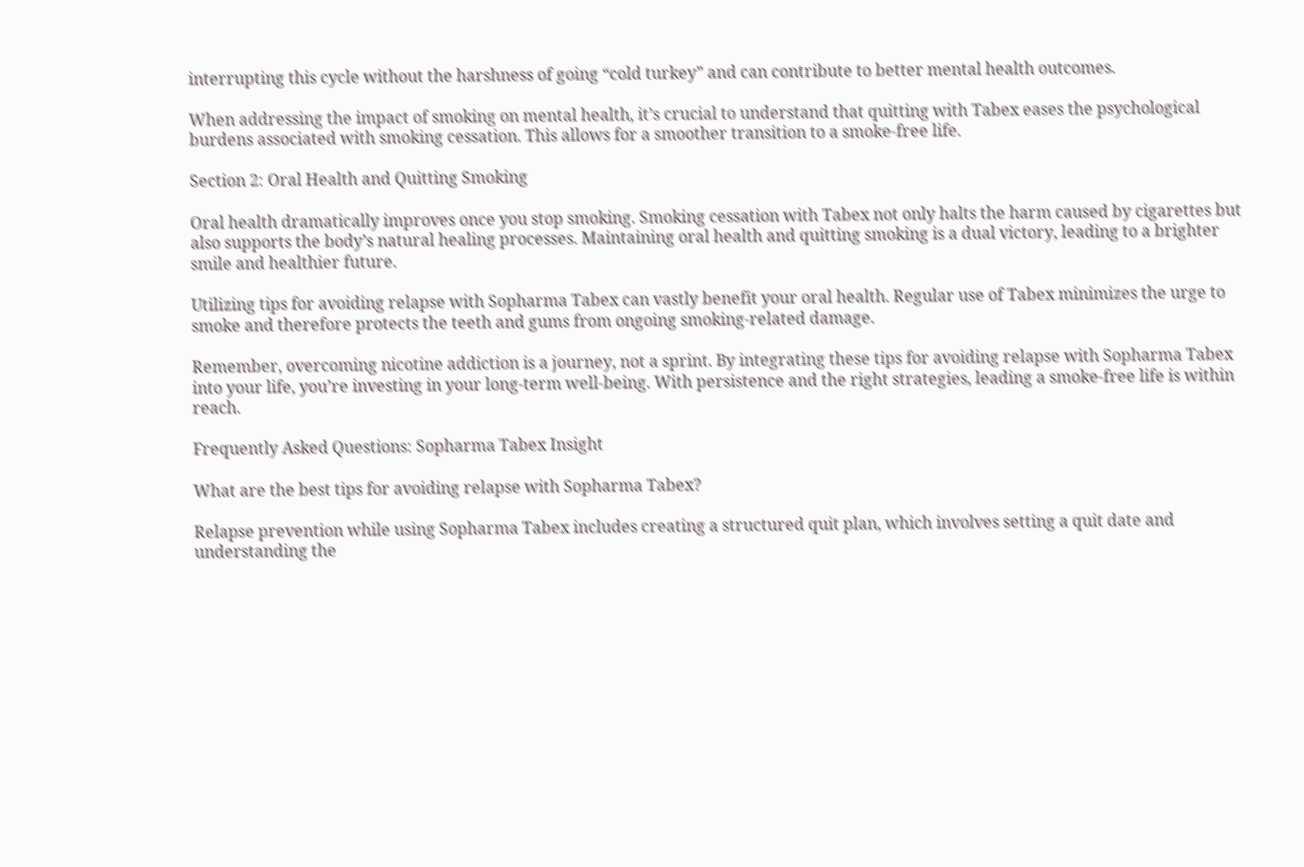interrupting this cycle without the harshness of going “cold turkey” and can contribute to better mental health outcomes.

When addressing the impact of smoking on mental health, it’s crucial to understand that quitting with Tabex eases the psychological burdens associated with smoking cessation. This allows for a smoother transition to a smoke-free life.

Section 2: Oral Health and Quitting Smoking

Oral health dramatically improves once you stop smoking. Smoking cessation with Tabex not only halts the harm caused by cigarettes but also supports the body’s natural healing processes. Maintaining oral health and quitting smoking is a dual victory, leading to a brighter smile and healthier future.

Utilizing tips for avoiding relapse with Sopharma Tabex can vastly benefit your oral health. Regular use of Tabex minimizes the urge to smoke and therefore protects the teeth and gums from ongoing smoking-related damage.

Remember, overcoming nicotine addiction is a journey, not a sprint. By integrating these tips for avoiding relapse with Sopharma Tabex into your life, you’re investing in your long-term well-being. With persistence and the right strategies, leading a smoke-free life is within reach.

Frequently Asked Questions: Sopharma Tabex Insight

What are the best tips for avoiding relapse with Sopharma Tabex?

Relapse prevention while using Sopharma Tabex includes creating a structured quit plan, which involves setting a quit date and understanding the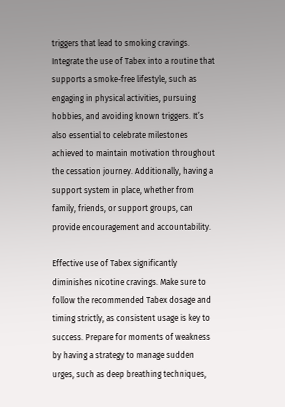triggers that lead to smoking cravings. Integrate the use of Tabex into a routine that supports a smoke-free lifestyle, such as engaging in physical activities, pursuing hobbies, and avoiding known triggers. It’s also essential to celebrate milestones achieved to maintain motivation throughout the cessation journey. Additionally, having a support system in place, whether from family, friends, or support groups, can provide encouragement and accountability.

Effective use of Tabex significantly diminishes nicotine cravings. Make sure to follow the recommended Tabex dosage and timing strictly, as consistent usage is key to success. Prepare for moments of weakness by having a strategy to manage sudden urges, such as deep breathing techniques,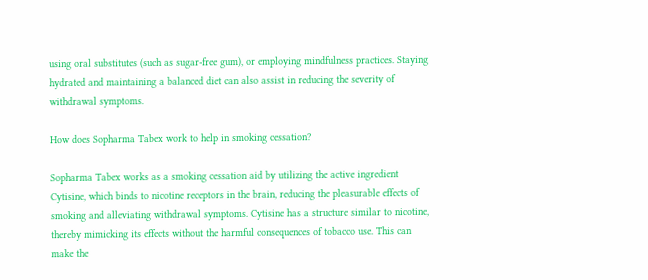using oral substitutes (such as sugar-free gum), or employing mindfulness practices. Staying hydrated and maintaining a balanced diet can also assist in reducing the severity of withdrawal symptoms.

How does Sopharma Tabex work to help in smoking cessation?

Sopharma Tabex works as a smoking cessation aid by utilizing the active ingredient Cytisine, which binds to nicotine receptors in the brain, reducing the pleasurable effects of smoking and alleviating withdrawal symptoms. Cytisine has a structure similar to nicotine, thereby mimicking its effects without the harmful consequences of tobacco use. This can make the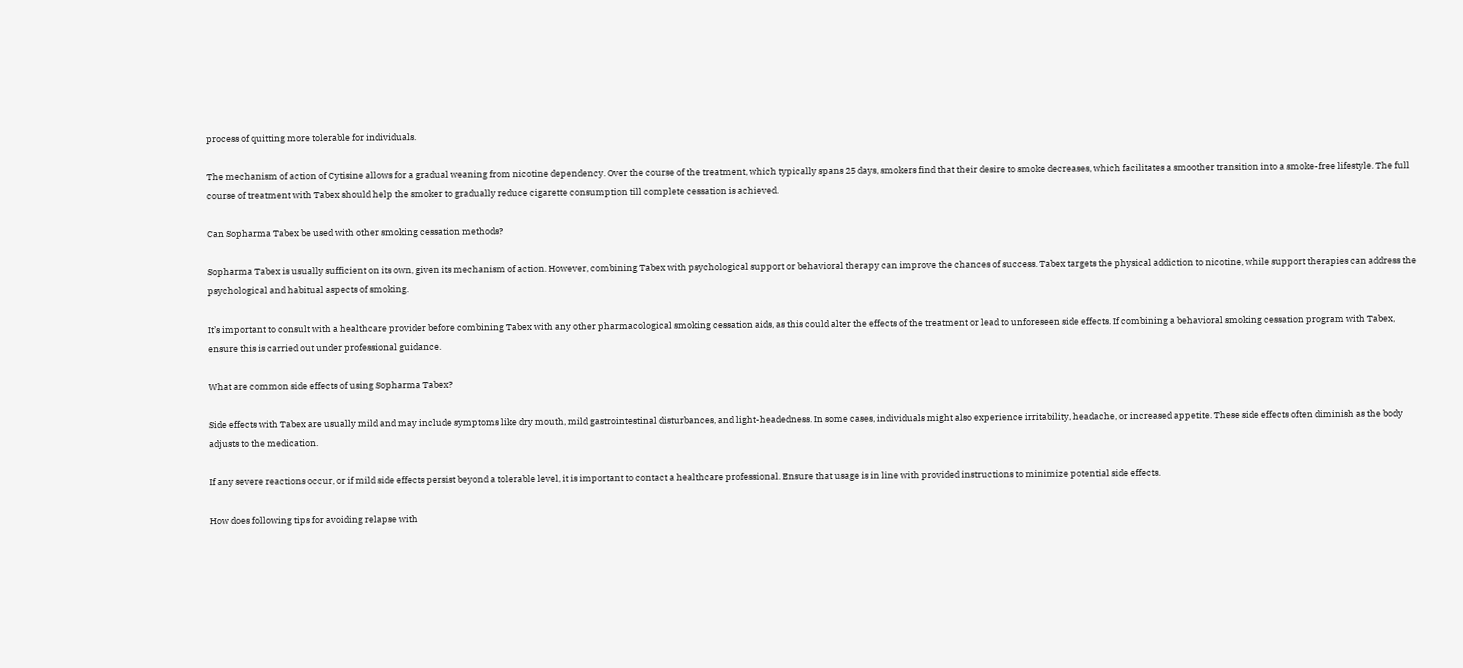process of quitting more tolerable for individuals.

The mechanism of action of Cytisine allows for a gradual weaning from nicotine dependency. Over the course of the treatment, which typically spans 25 days, smokers find that their desire to smoke decreases, which facilitates a smoother transition into a smoke-free lifestyle. The full course of treatment with Tabex should help the smoker to gradually reduce cigarette consumption till complete cessation is achieved.

Can Sopharma Tabex be used with other smoking cessation methods?

Sopharma Tabex is usually sufficient on its own, given its mechanism of action. However, combining Tabex with psychological support or behavioral therapy can improve the chances of success. Tabex targets the physical addiction to nicotine, while support therapies can address the psychological and habitual aspects of smoking.

It’s important to consult with a healthcare provider before combining Tabex with any other pharmacological smoking cessation aids, as this could alter the effects of the treatment or lead to unforeseen side effects. If combining a behavioral smoking cessation program with Tabex, ensure this is carried out under professional guidance.

What are common side effects of using Sopharma Tabex?

Side effects with Tabex are usually mild and may include symptoms like dry mouth, mild gastrointestinal disturbances, and light-headedness. In some cases, individuals might also experience irritability, headache, or increased appetite. These side effects often diminish as the body adjusts to the medication.

If any severe reactions occur, or if mild side effects persist beyond a tolerable level, it is important to contact a healthcare professional. Ensure that usage is in line with provided instructions to minimize potential side effects.

How does following tips for avoiding relapse with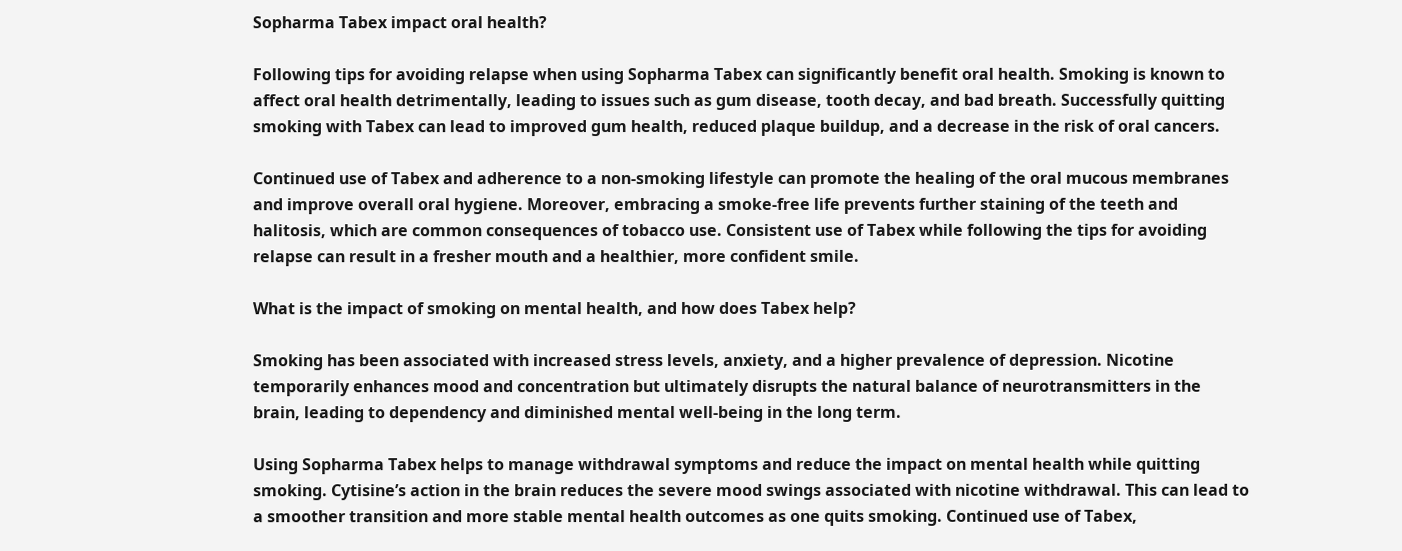Sopharma Tabex impact oral health?

Following tips for avoiding relapse when using Sopharma Tabex can significantly benefit oral health. Smoking is known to affect oral health detrimentally, leading to issues such as gum disease, tooth decay, and bad breath. Successfully quitting smoking with Tabex can lead to improved gum health, reduced plaque buildup, and a decrease in the risk of oral cancers.

Continued use of Tabex and adherence to a non-smoking lifestyle can promote the healing of the oral mucous membranes and improve overall oral hygiene. Moreover, embracing a smoke-free life prevents further staining of the teeth and halitosis, which are common consequences of tobacco use. Consistent use of Tabex while following the tips for avoiding relapse can result in a fresher mouth and a healthier, more confident smile.

What is the impact of smoking on mental health, and how does Tabex help?

Smoking has been associated with increased stress levels, anxiety, and a higher prevalence of depression. Nicotine temporarily enhances mood and concentration but ultimately disrupts the natural balance of neurotransmitters in the brain, leading to dependency and diminished mental well-being in the long term.

Using Sopharma Tabex helps to manage withdrawal symptoms and reduce the impact on mental health while quitting smoking. Cytisine’s action in the brain reduces the severe mood swings associated with nicotine withdrawal. This can lead to a smoother transition and more stable mental health outcomes as one quits smoking. Continued use of Tabex,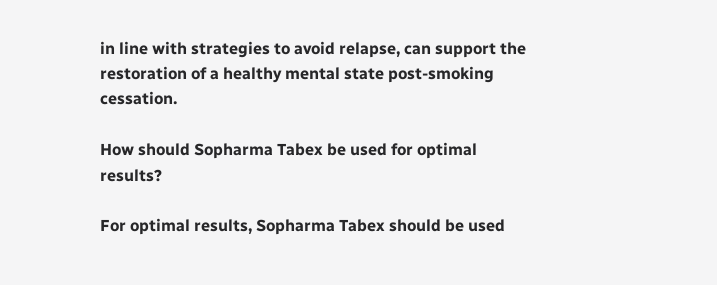in line with strategies to avoid relapse, can support the restoration of a healthy mental state post-smoking cessation.

How should Sopharma Tabex be used for optimal results?

For optimal results, Sopharma Tabex should be used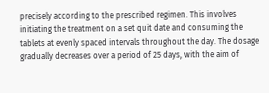precisely according to the prescribed regimen. This involves initiating the treatment on a set quit date and consuming the tablets at evenly spaced intervals throughout the day. The dosage gradually decreases over a period of 25 days, with the aim of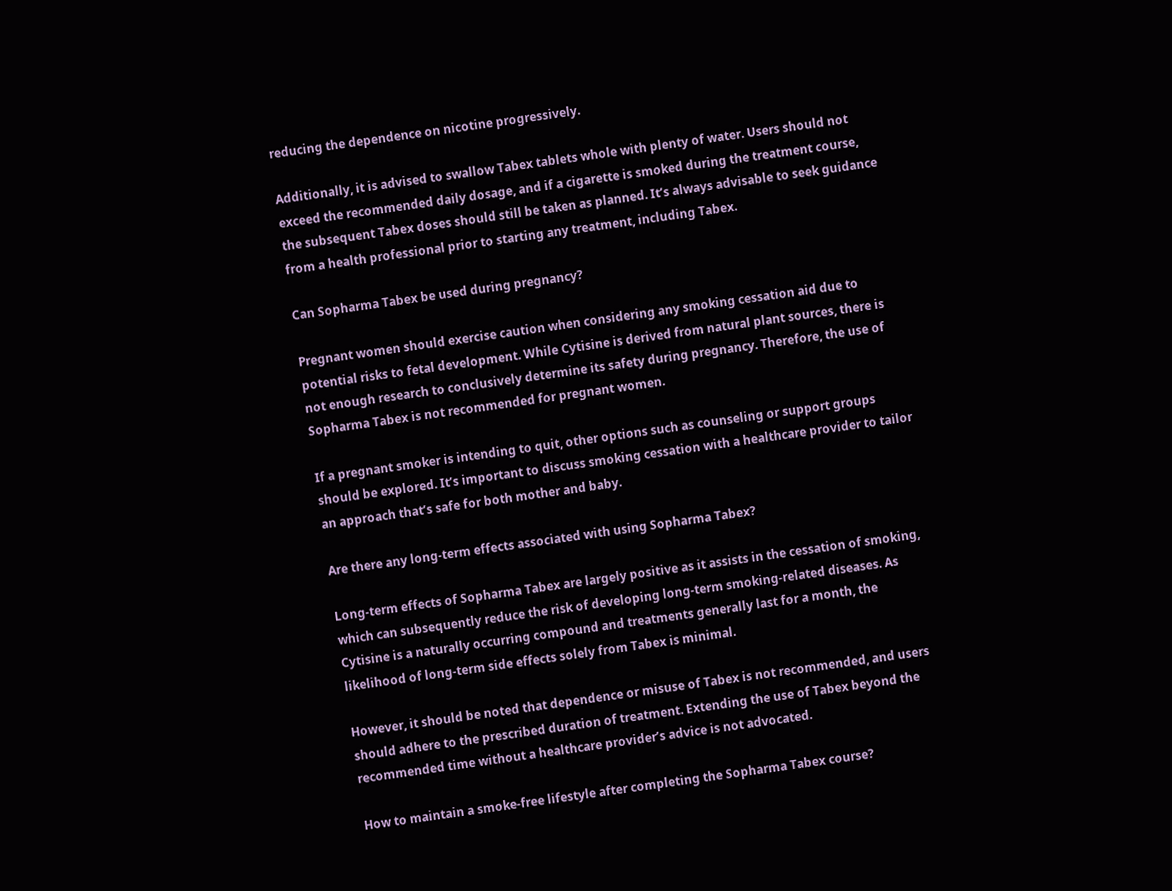reducing the dependence on nicotine progressively.

Additionally, it is advised to swallow Tabex tablets whole with plenty of water. Users should not exceed the recommended daily dosage, and if a cigarette is smoked during the treatment course, the subsequent Tabex doses should still be taken as planned. It’s always advisable to seek guidance from a health professional prior to starting any treatment, including Tabex.

Can Sopharma Tabex be used during pregnancy?

Pregnant women should exercise caution when considering any smoking cessation aid due to potential risks to fetal development. While Cytisine is derived from natural plant sources, there is not enough research to conclusively determine its safety during pregnancy. Therefore, the use of Sopharma Tabex is not recommended for pregnant women.

If a pregnant smoker is intending to quit, other options such as counseling or support groups should be explored. It’s important to discuss smoking cessation with a healthcare provider to tailor an approach that’s safe for both mother and baby.

Are there any long-term effects associated with using Sopharma Tabex?

Long-term effects of Sopharma Tabex are largely positive as it assists in the cessation of smoking, which can subsequently reduce the risk of developing long-term smoking-related diseases. As Cytisine is a naturally occurring compound and treatments generally last for a month, the likelihood of long-term side effects solely from Tabex is minimal.

However, it should be noted that dependence or misuse of Tabex is not recommended, and users should adhere to the prescribed duration of treatment. Extending the use of Tabex beyond the recommended time without a healthcare provider’s advice is not advocated.

How to maintain a smoke-free lifestyle after completing the Sopharma Tabex course?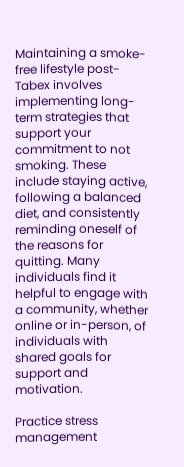Maintaining a smoke-free lifestyle post-Tabex involves implementing long-term strategies that support your commitment to not smoking. These include staying active, following a balanced diet, and consistently reminding oneself of the reasons for quitting. Many individuals find it helpful to engage with a community, whether online or in-person, of individuals with shared goals for support and motivation.

Practice stress management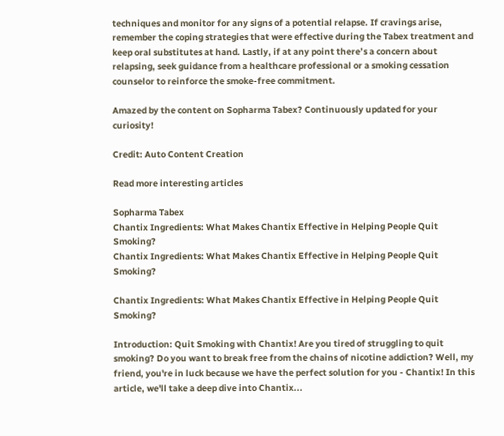techniques and monitor for any signs of a potential relapse. If cravings arise, remember the coping strategies that were effective during the Tabex treatment and keep oral substitutes at hand. Lastly, if at any point there’s a concern about relapsing, seek guidance from a healthcare professional or a smoking cessation counselor to reinforce the smoke-free commitment.

Amazed by the content on Sopharma Tabex? Continuously updated for your curiosity!

Credit: Auto Content Creation

Read more interesting articles

Sopharma Tabex
Chantix Ingredients: What Makes Chantix Effective in Helping People Quit Smoking?
Chantix Ingredients: What Makes Chantix Effective in Helping People Quit Smoking?

Chantix Ingredients: What Makes Chantix Effective in Helping People Quit Smoking?

Introduction: Quit Smoking with Chantix! Are you tired of struggling to quit smoking? Do you want to break free from the chains of nicotine addiction? Well, my friend, you're in luck because we have the perfect solution for you - Chantix! In this article, we'll take a deep dive into Chantix...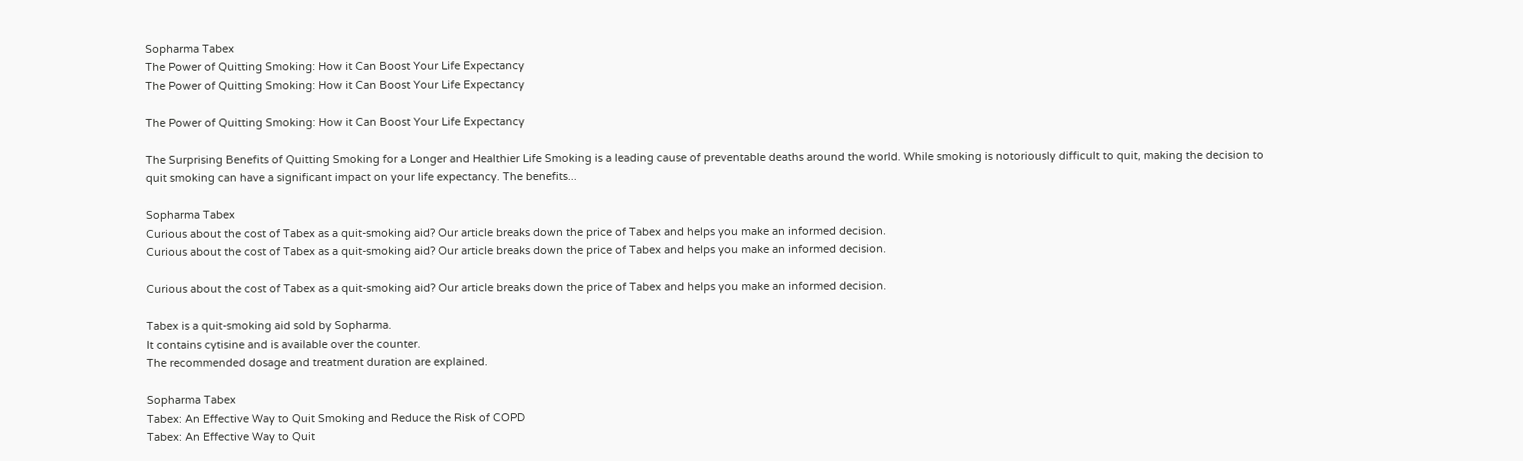Sopharma Tabex
The Power of Quitting Smoking: How it Can Boost Your Life Expectancy
The Power of Quitting Smoking: How it Can Boost Your Life Expectancy

The Power of Quitting Smoking: How it Can Boost Your Life Expectancy

The Surprising Benefits of Quitting Smoking for a Longer and Healthier Life Smoking is a leading cause of preventable deaths around the world. While smoking is notoriously difficult to quit, making the decision to quit smoking can have a significant impact on your life expectancy. The benefits...

Sopharma Tabex
Curious about the cost of Tabex as a quit-smoking aid? Our article breaks down the price of Tabex and helps you make an informed decision.
Curious about the cost of Tabex as a quit-smoking aid? Our article breaks down the price of Tabex and helps you make an informed decision.

Curious about the cost of Tabex as a quit-smoking aid? Our article breaks down the price of Tabex and helps you make an informed decision.

Tabex is a quit-smoking aid sold by Sopharma.
It contains cytisine and is available over the counter.
The recommended dosage and treatment duration are explained.

Sopharma Tabex
Tabex: An Effective Way to Quit Smoking and Reduce the Risk of COPD
Tabex: An Effective Way to Quit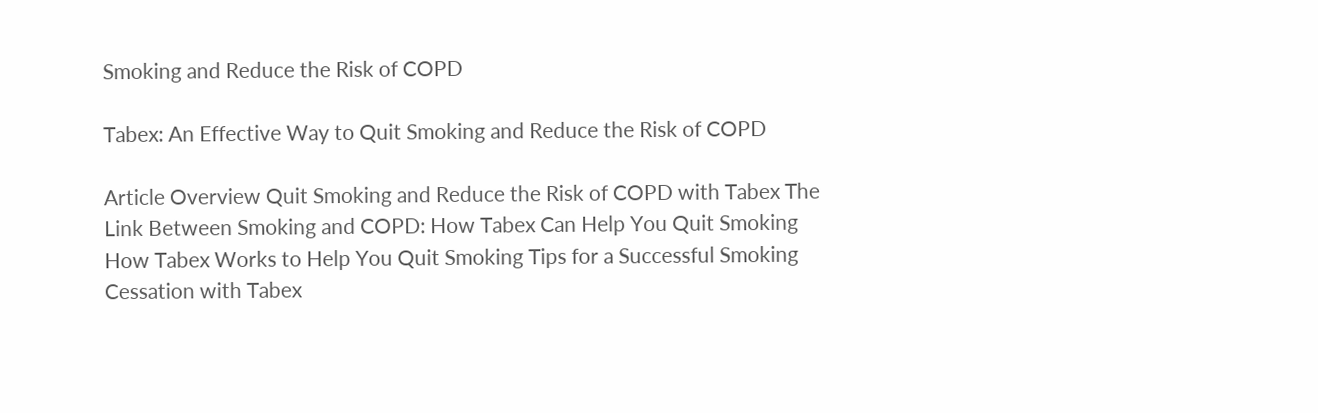Smoking and Reduce the Risk of COPD

Tabex: An Effective Way to Quit Smoking and Reduce the Risk of COPD

Article Overview Quit Smoking and Reduce the Risk of COPD with Tabex The Link Between Smoking and COPD: How Tabex Can Help You Quit Smoking How Tabex Works to Help You Quit Smoking Tips for a Successful Smoking Cessation with Tabex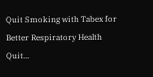Quit Smoking with Tabex for Better Respiratory Health Quit...